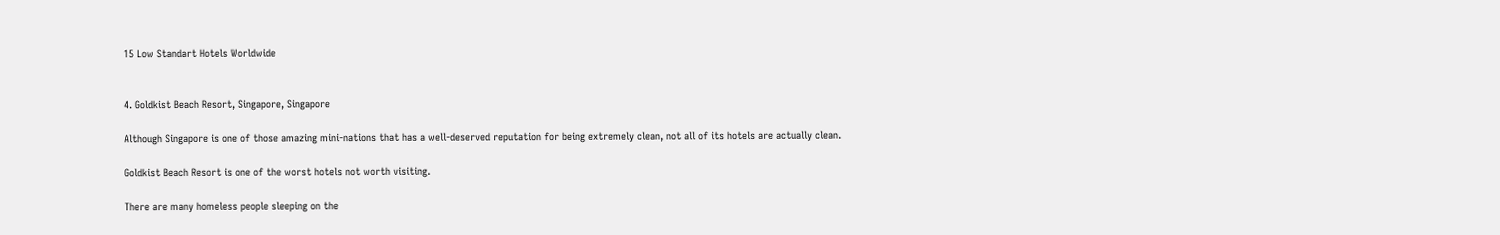15 Low Standart Hotels Worldwide


4. Goldkist Beach Resort, Singapore, Singapore

Although Singapore is one of those amazing mini-nations that has a well-deserved reputation for being extremely clean, not all of its hotels are actually clean.

Goldkist Beach Resort is one of the worst hotels not worth visiting.

There are many homeless people sleeping on the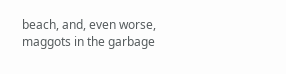beach, and, even worse, maggots in the garbage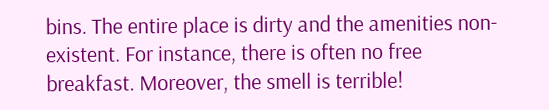bins. The entire place is dirty and the amenities non-existent. For instance, there is often no free breakfast. Moreover, the smell is terrible!